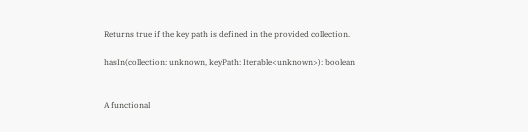Returns true if the key path is defined in the provided collection.

hasIn(collection: unknown, keyPath: Iterable<unknown>): boolean


A functional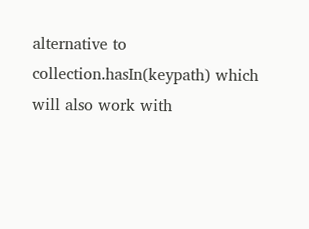alternative to collection.hasIn(keypath) which will also work with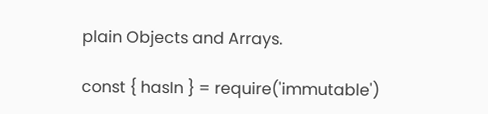plain Objects and Arrays.

const { hasIn } = require('immutable')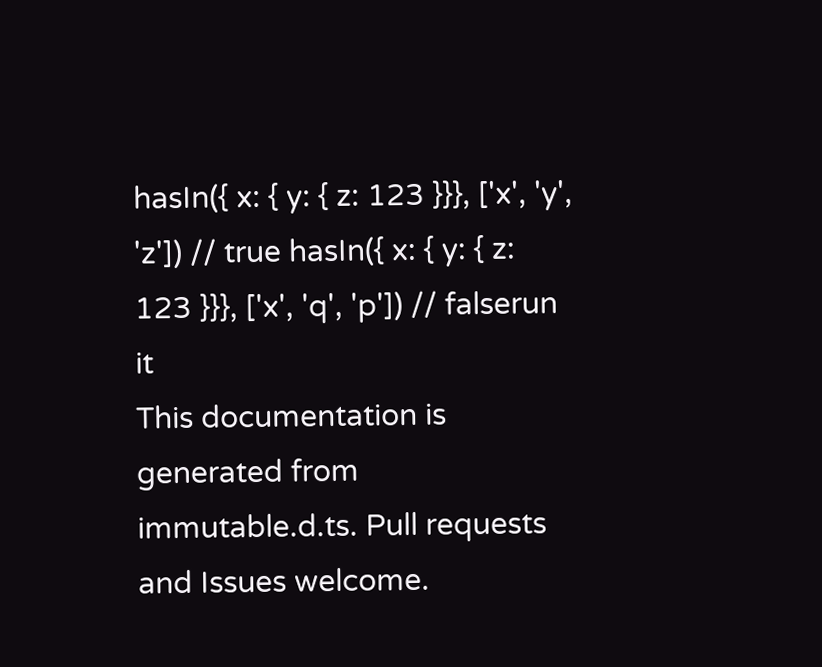hasIn({ x: { y: { z: 123 }}}, ['x', 'y', 'z']) // true hasIn({ x: { y: { z: 123 }}}, ['x', 'q', 'p']) // falserun it
This documentation is generated from immutable.d.ts. Pull requests and Issues welcome.